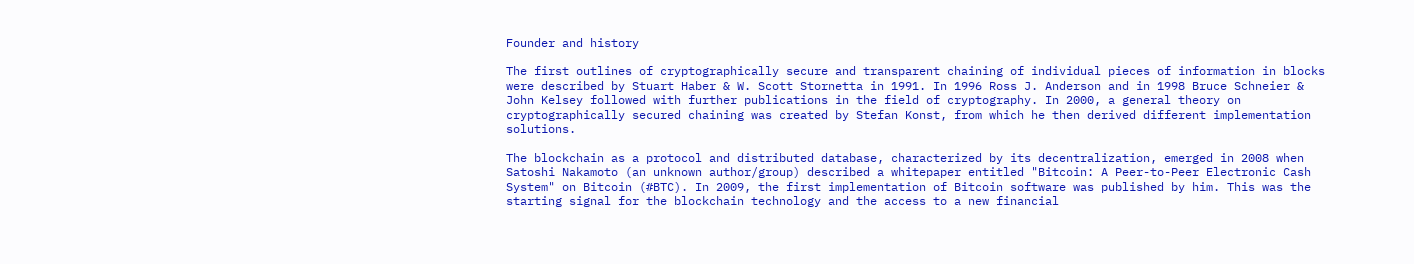Founder and history

The first outlines of cryptographically secure and transparent chaining of individual pieces of information in blocks were described by Stuart Haber & W. Scott Stornetta in 1991. In 1996 Ross J. Anderson and in 1998 Bruce Schneier & John Kelsey followed with further publications in the field of cryptography. In 2000, a general theory on cryptographically secured chaining was created by Stefan Konst, from which he then derived different implementation solutions.

The blockchain as a protocol and distributed database, characterized by its decentralization, emerged in 2008 when Satoshi Nakamoto (an unknown author/group) described a whitepaper entitled "Bitcoin: A Peer-to-Peer Electronic Cash System" on Bitcoin (#BTC). In 2009, the first implementation of Bitcoin software was published by him. This was the starting signal for the blockchain technology and the access to a new financial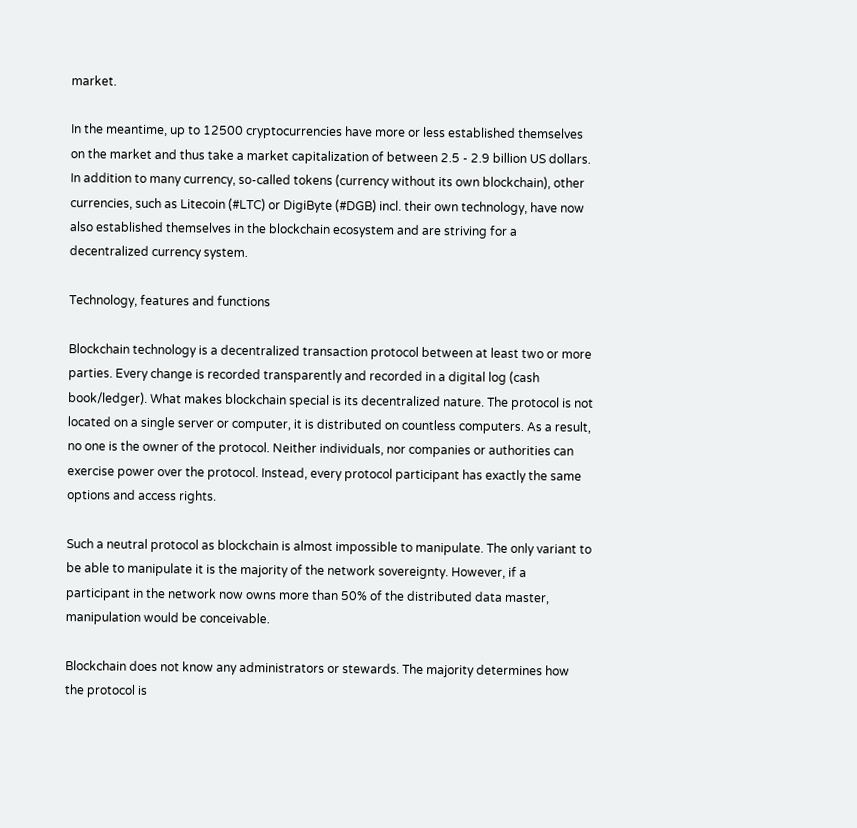market.

In the meantime, up to 12500 cryptocurrencies have more or less established themselves on the market and thus take a market capitalization of between 2.5 - 2.9 billion US dollars. In addition to many currency, so-called tokens (currency without its own blockchain), other currencies, such as Litecoin (#LTC) or DigiByte (#DGB) incl. their own technology, have now also established themselves in the blockchain ecosystem and are striving for a decentralized currency system.

Technology, features and functions

Blockchain technology is a decentralized transaction protocol between at least two or more parties. Every change is recorded transparently and recorded in a digital log (cash book/ledger). What makes blockchain special is its decentralized nature. The protocol is not located on a single server or computer, it is distributed on countless computers. As a result, no one is the owner of the protocol. Neither individuals, nor companies or authorities can exercise power over the protocol. Instead, every protocol participant has exactly the same options and access rights.

Such a neutral protocol as blockchain is almost impossible to manipulate. The only variant to be able to manipulate it is the majority of the network sovereignty. However, if a participant in the network now owns more than 50% of the distributed data master, manipulation would be conceivable.

Blockchain does not know any administrators or stewards. The majority determines how the protocol is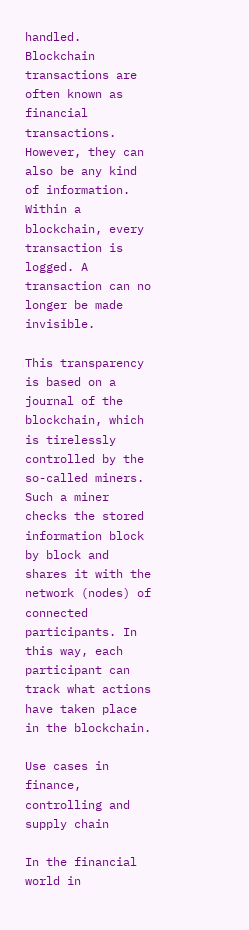handled. Blockchain transactions are often known as financial transactions. However, they can also be any kind of information. Within a blockchain, every transaction is logged. A transaction can no longer be made invisible.

This transparency is based on a journal of the blockchain, which is tirelessly controlled by the so-called miners. Such a miner checks the stored information block by block and shares it with the network (nodes) of connected participants. In this way, each participant can track what actions have taken place in the blockchain.

Use cases in finance, controlling and supply chain

In the financial world in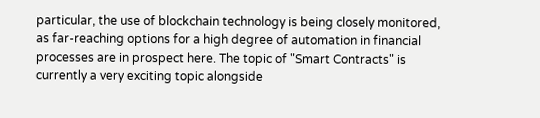particular, the use of blockchain technology is being closely monitored, as far-reaching options for a high degree of automation in financial processes are in prospect here. The topic of "Smart Contracts" is currently a very exciting topic alongside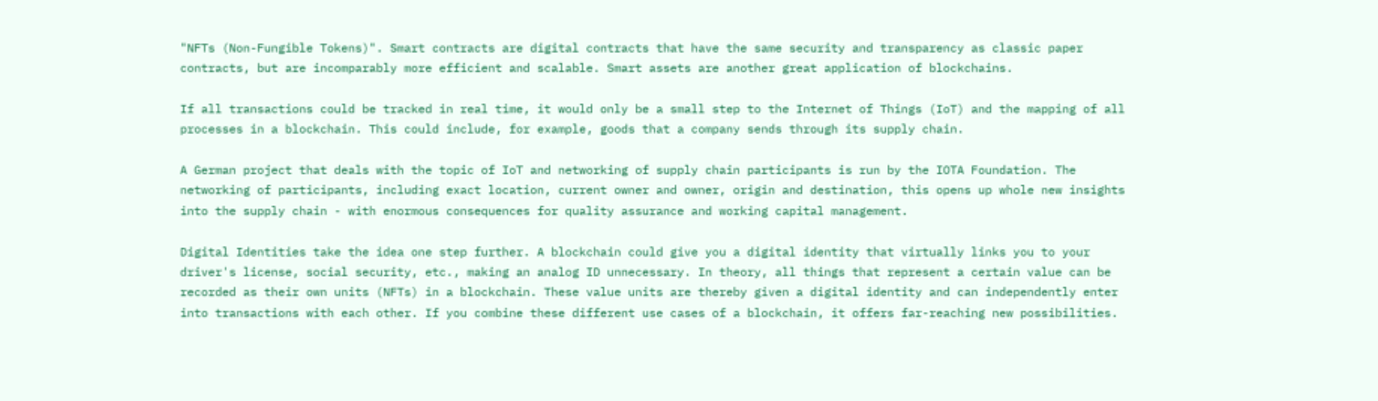"NFTs (Non-Fungible Tokens)". Smart contracts are digital contracts that have the same security and transparency as classic paper contracts, but are incomparably more efficient and scalable. Smart assets are another great application of blockchains.

If all transactions could be tracked in real time, it would only be a small step to the Internet of Things (IoT) and the mapping of all processes in a blockchain. This could include, for example, goods that a company sends through its supply chain.

A German project that deals with the topic of IoT and networking of supply chain participants is run by the IOTA Foundation. The networking of participants, including exact location, current owner and owner, origin and destination, this opens up whole new insights into the supply chain - with enormous consequences for quality assurance and working capital management.

Digital Identities take the idea one step further. A blockchain could give you a digital identity that virtually links you to your driver's license, social security, etc., making an analog ID unnecessary. In theory, all things that represent a certain value can be recorded as their own units (NFTs) in a blockchain. These value units are thereby given a digital identity and can independently enter into transactions with each other. If you combine these different use cases of a blockchain, it offers far-reaching new possibilities.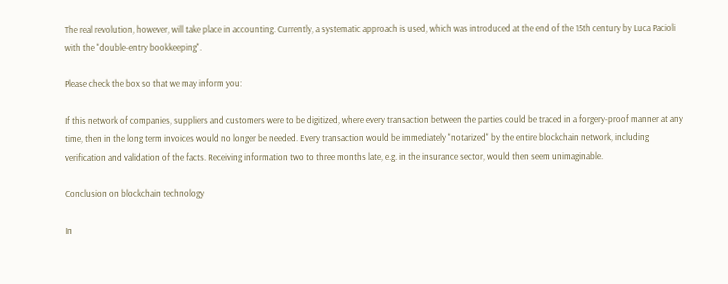The real revolution, however, will take place in accounting. Currently, a systematic approach is used, which was introduced at the end of the 15th century by Luca Pacioli with the "double-entry bookkeeping".

Please check the box so that we may inform you:

If this network of companies, suppliers and customers were to be digitized, where every transaction between the parties could be traced in a forgery-proof manner at any time, then in the long term invoices would no longer be needed. Every transaction would be immediately "notarized" by the entire blockchain network, including verification and validation of the facts. Receiving information two to three months late, e.g. in the insurance sector, would then seem unimaginable.

Conclusion on blockchain technology

In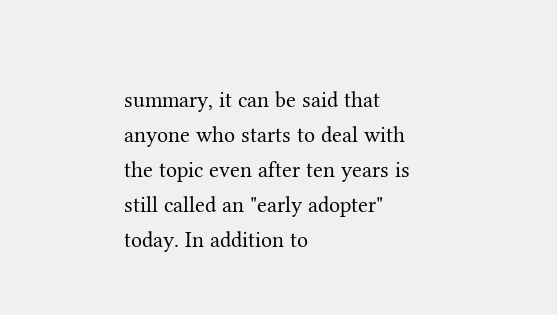summary, it can be said that anyone who starts to deal with the topic even after ten years is still called an "early adopter" today. In addition to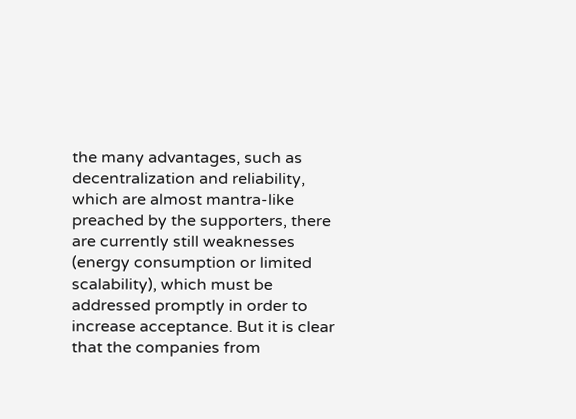the many advantages, such as decentralization and reliability, which are almost mantra-like preached by the supporters, there are currently still weaknesses (energy consumption or limited scalability), which must be addressed promptly in order to increase acceptance. But it is clear that the companies from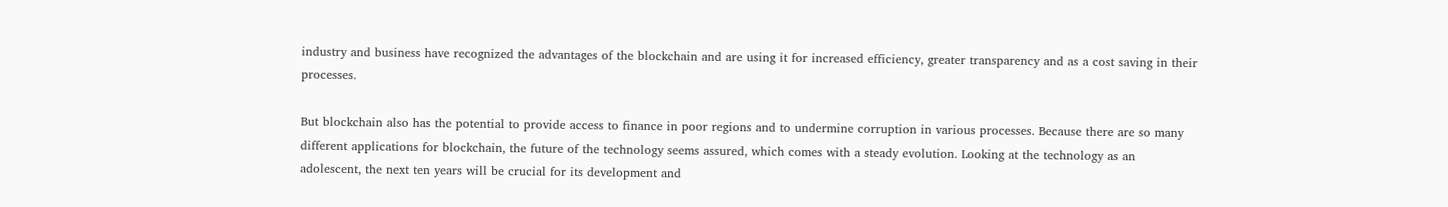industry and business have recognized the advantages of the blockchain and are using it for increased efficiency, greater transparency and as a cost saving in their processes.

But blockchain also has the potential to provide access to finance in poor regions and to undermine corruption in various processes. Because there are so many different applications for blockchain, the future of the technology seems assured, which comes with a steady evolution. Looking at the technology as an adolescent, the next ten years will be crucial for its development and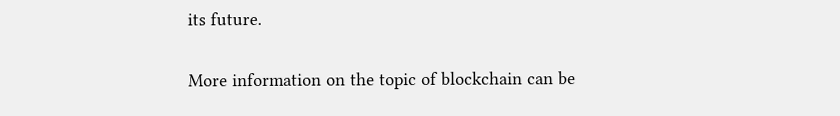its future.

More information on the topic of blockchain can be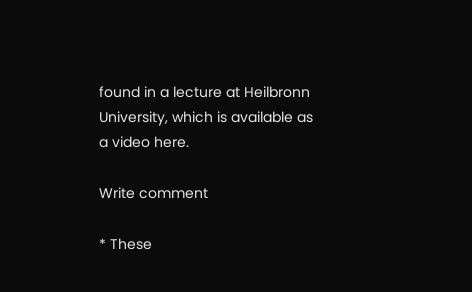found in a lecture at Heilbronn University, which is available as a video here.

Write comment

* These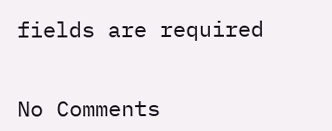fields are required


No Comments